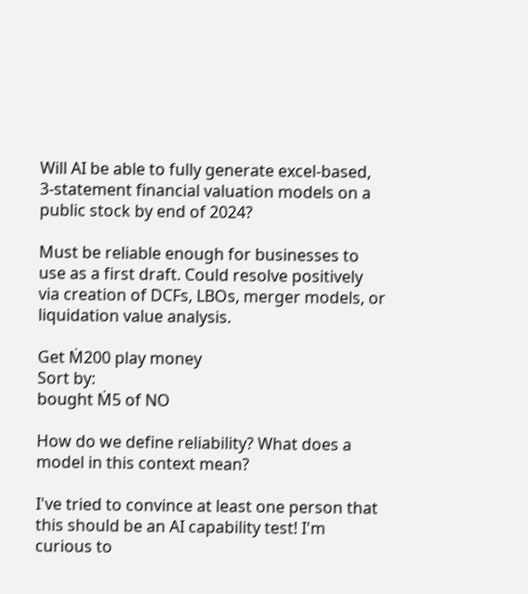Will AI be able to fully generate excel-based, 3-statement financial valuation models on a public stock by end of 2024?

Must be reliable enough for businesses to use as a first draft. Could resolve positively via creation of DCFs, LBOs, merger models, or liquidation value analysis.

Get Ṁ200 play money
Sort by:
bought Ṁ5 of NO

How do we define reliability? What does a model in this context mean?

I've tried to convince at least one person that this should be an AI capability test! I'm curious to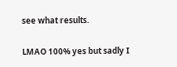see what results.

LMAO 100% yes but sadly I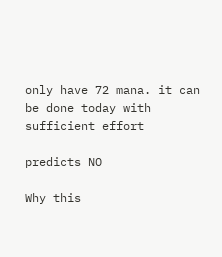only have 72 mana. it can be done today with sufficient effort

predicts NO

Why this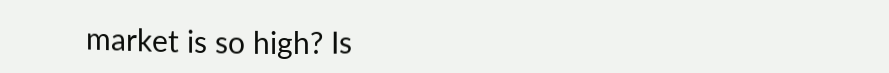market is so high? Is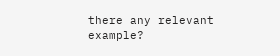there any relevant example?